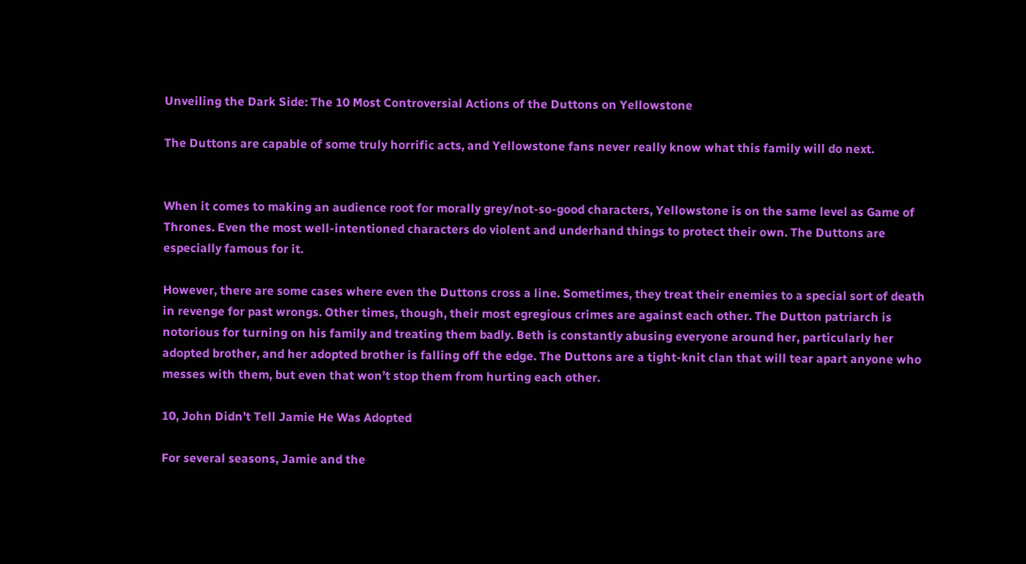Unveiling the Dark Side: The 10 Most Controversial Actions of the Duttons on Yellowstone

The Duttons are capable of some truly horrific acts, and Yellowstone fans never really know what this family will do next.


When it comes to making an audience root for morally grey/not-so-good characters, Yellowstone is on the same level as Game of Thrones. Even the most well-intentioned characters do violent and underhand things to protect their own. The Duttons are especially famous for it.

However, there are some cases where even the Duttons cross a line. Sometimes, they treat their enemies to a special sort of death in revenge for past wrongs. Other times, though, their most egregious crimes are against each other. The Dutton patriarch is notorious for turning on his family and treating them badly. Beth is constantly abusing everyone around her, particularly her adopted brother, and her adopted brother is falling off the edge. The Duttons are a tight-knit clan that will tear apart anyone who messes with them, but even that won’t stop them from hurting each other.

10, John Didn’t Tell Jamie He Was Adopted

For several seasons, Jamie and the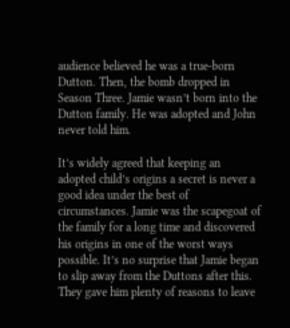audience believed he was a true-born Dutton. Then, the bomb dropped in Season Three. Jamie wasn’t born into the Dutton family. He was adopted and John never told him.

It’s widely agreed that keeping an adopted child’s origins a secret is never a good idea under the best of circumstances. Jamie was the scapegoat of the family for a long time and discovered his origins in one of the worst ways possible. It’s no surprise that Jamie began to slip away from the Duttons after this. They gave him plenty of reasons to leave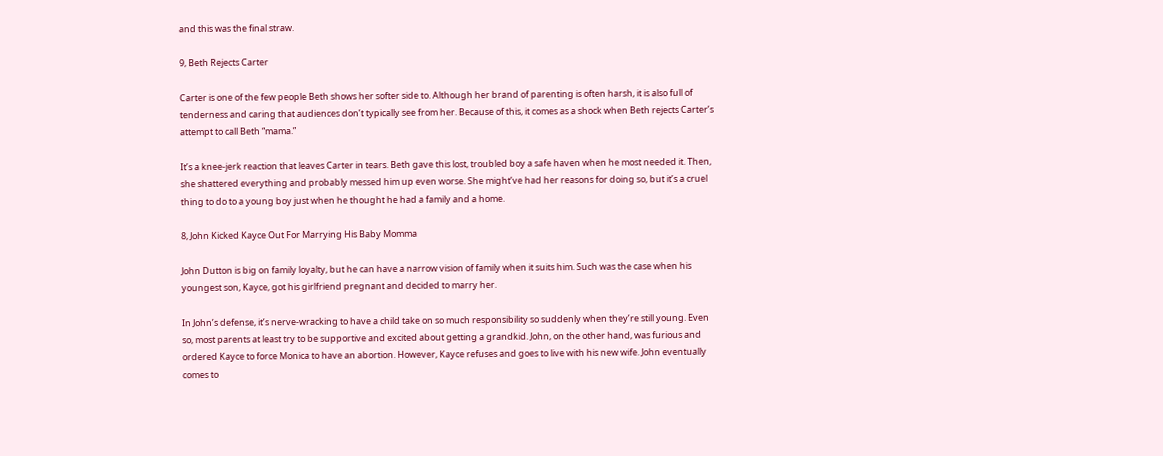and this was the final straw.

9, Beth Rejects Carter

Carter is one of the few people Beth shows her softer side to. Although her brand of parenting is often harsh, it is also full of tenderness and caring that audiences don’t typically see from her. Because of this, it comes as a shock when Beth rejects Carter’s attempt to call Beth “mama.”

It’s a knee-jerk reaction that leaves Carter in tears. Beth gave this lost, troubled boy a safe haven when he most needed it. Then, she shattered everything and probably messed him up even worse. She might’ve had her reasons for doing so, but it’s a cruel thing to do to a young boy just when he thought he had a family and a home.

8, John Kicked Kayce Out For Marrying His Baby Momma

John Dutton is big on family loyalty, but he can have a narrow vision of family when it suits him. Such was the case when his youngest son, Kayce, got his girlfriend pregnant and decided to marry her.

In John’s defense, it’s nerve-wracking to have a child take on so much responsibility so suddenly when they’re still young. Even so, most parents at least try to be supportive and excited about getting a grandkid. John, on the other hand, was furious and ordered Kayce to force Monica to have an abortion. However, Kayce refuses and goes to live with his new wife. John eventually comes to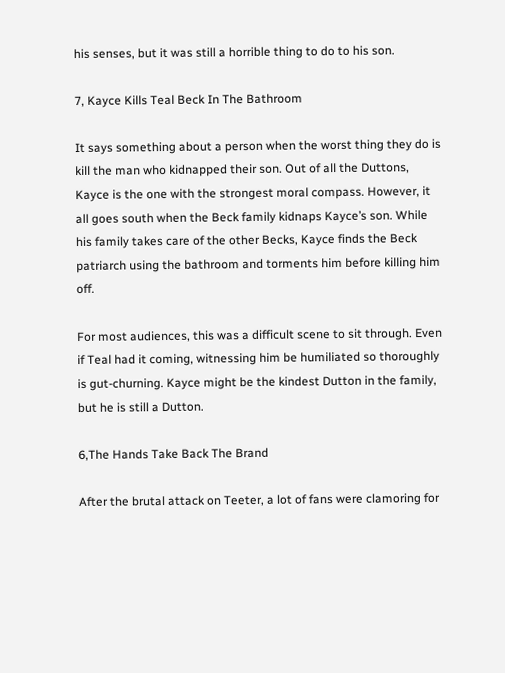his senses, but it was still a horrible thing to do to his son.

7, Kayce Kills Teal Beck In The Bathroom

It says something about a person when the worst thing they do is kill the man who kidnapped their son. Out of all the Duttons, Kayce is the one with the strongest moral compass. However, it all goes south when the Beck family kidnaps Kayce’s son. While his family takes care of the other Becks, Kayce finds the Beck patriarch using the bathroom and torments him before killing him off.

For most audiences, this was a difficult scene to sit through. Even if Teal had it coming, witnessing him be humiliated so thoroughly is gut-churning. Kayce might be the kindest Dutton in the family, but he is still a Dutton.

6,The Hands Take Back The Brand

After the brutal attack on Teeter, a lot of fans were clamoring for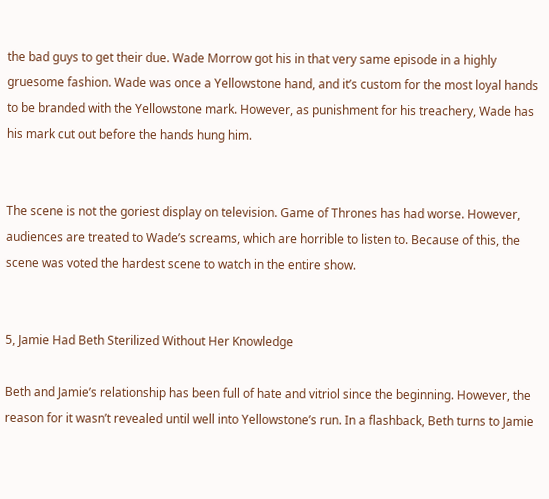the bad guys to get their due. Wade Morrow got his in that very same episode in a highly gruesome fashion. Wade was once a Yellowstone hand, and it’s custom for the most loyal hands to be branded with the Yellowstone mark. However, as punishment for his treachery, Wade has his mark cut out before the hands hung him.


The scene is not the goriest display on television. Game of Thrones has had worse. However, audiences are treated to Wade’s screams, which are horrible to listen to. Because of this, the scene was voted the hardest scene to watch in the entire show.


5, Jamie Had Beth Sterilized Without Her Knowledge

Beth and Jamie’s relationship has been full of hate and vitriol since the beginning. However, the reason for it wasn’t revealed until well into Yellowstone’s run. In a flashback, Beth turns to Jamie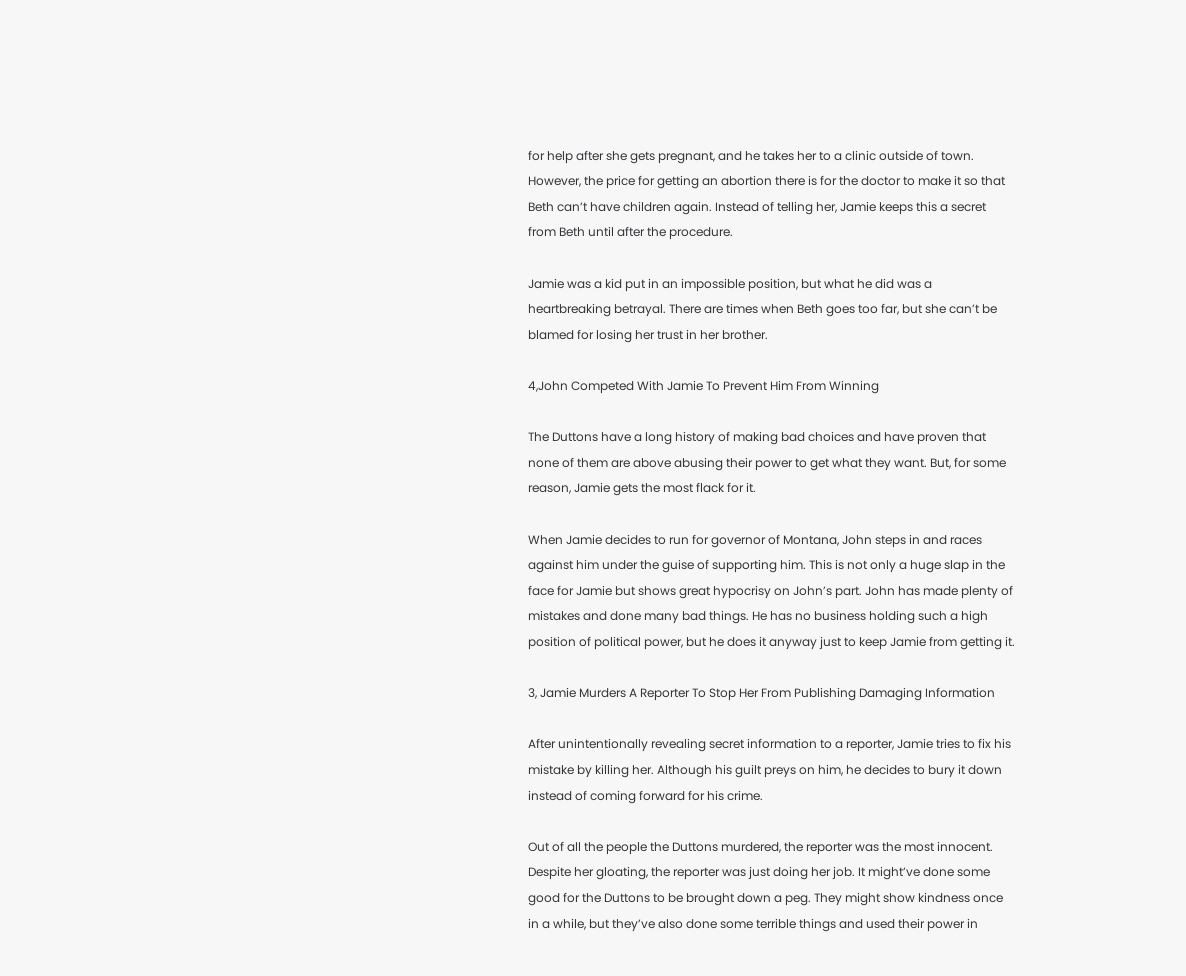for help after she gets pregnant, and he takes her to a clinic outside of town. However, the price for getting an abortion there is for the doctor to make it so that Beth can’t have children again. Instead of telling her, Jamie keeps this a secret from Beth until after the procedure.

Jamie was a kid put in an impossible position, but what he did was a heartbreaking betrayal. There are times when Beth goes too far, but she can’t be blamed for losing her trust in her brother.

4,John Competed With Jamie To Prevent Him From Winning

The Duttons have a long history of making bad choices and have proven that none of them are above abusing their power to get what they want. But, for some reason, Jamie gets the most flack for it.

When Jamie decides to run for governor of Montana, John steps in and races against him under the guise of supporting him. This is not only a huge slap in the face for Jamie but shows great hypocrisy on John’s part. John has made plenty of mistakes and done many bad things. He has no business holding such a high position of political power, but he does it anyway just to keep Jamie from getting it.

3, Jamie Murders A Reporter To Stop Her From Publishing Damaging Information

After unintentionally revealing secret information to a reporter, Jamie tries to fix his mistake by killing her. Although his guilt preys on him, he decides to bury it down instead of coming forward for his crime.

Out of all the people the Duttons murdered, the reporter was the most innocent. Despite her gloating, the reporter was just doing her job. It might’ve done some good for the Duttons to be brought down a peg. They might show kindness once in a while, but they’ve also done some terrible things and used their power in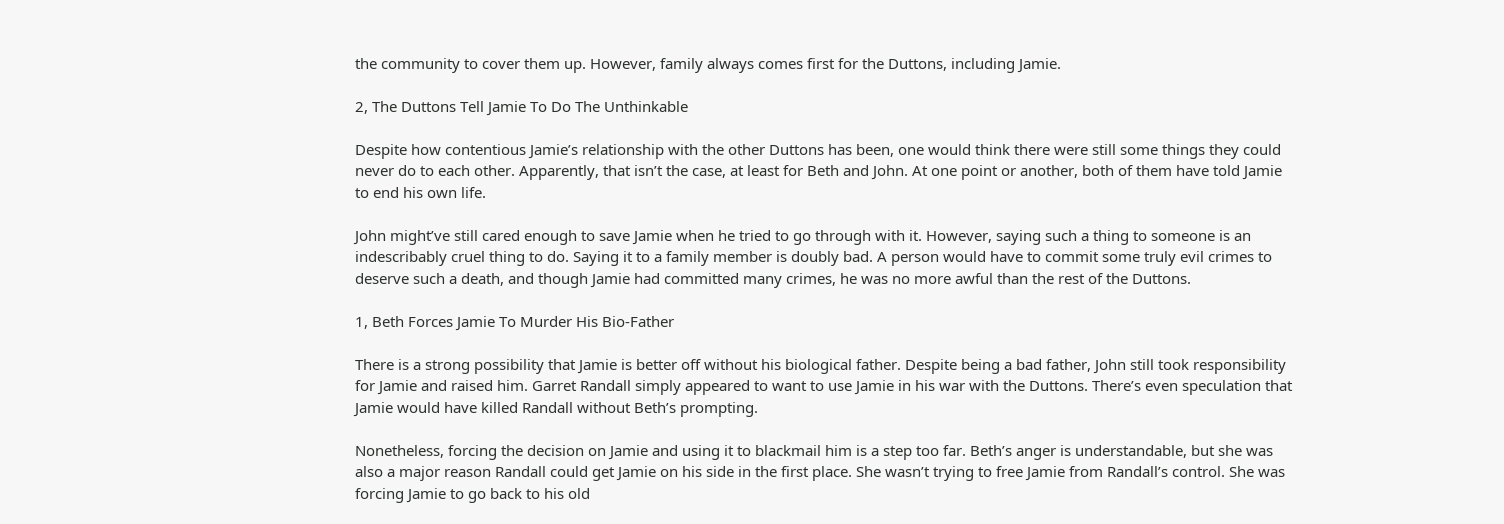the community to cover them up. However, family always comes first for the Duttons, including Jamie.

2, The Duttons Tell Jamie To Do The Unthinkable

Despite how contentious Jamie’s relationship with the other Duttons has been, one would think there were still some things they could never do to each other. Apparently, that isn’t the case, at least for Beth and John. At one point or another, both of them have told Jamie to end his own life.

John might’ve still cared enough to save Jamie when he tried to go through with it. However, saying such a thing to someone is an indescribably cruel thing to do. Saying it to a family member is doubly bad. A person would have to commit some truly evil crimes to deserve such a death, and though Jamie had committed many crimes, he was no more awful than the rest of the Duttons.

1, Beth Forces Jamie To Murder His Bio-Father

There is a strong possibility that Jamie is better off without his biological father. Despite being a bad father, John still took responsibility for Jamie and raised him. Garret Randall simply appeared to want to use Jamie in his war with the Duttons. There’s even speculation that Jamie would have killed Randall without Beth’s prompting.

Nonetheless, forcing the decision on Jamie and using it to blackmail him is a step too far. Beth’s anger is understandable, but she was also a major reason Randall could get Jamie on his side in the first place. She wasn’t trying to free Jamie from Randall’s control. She was forcing Jamie to go back to his old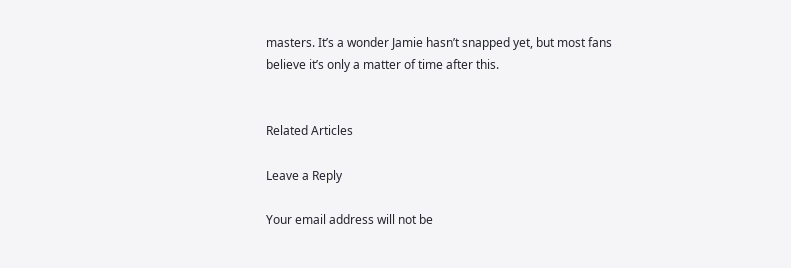masters. It’s a wonder Jamie hasn’t snapped yet, but most fans believe it’s only a matter of time after this.


Related Articles

Leave a Reply

Your email address will not be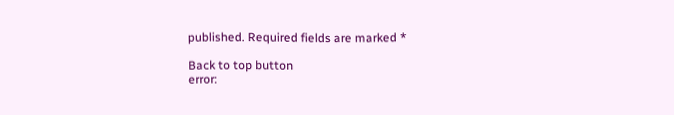published. Required fields are marked *

Back to top button
error: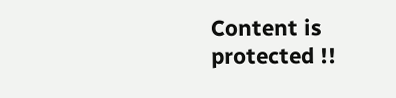Content is protected !!